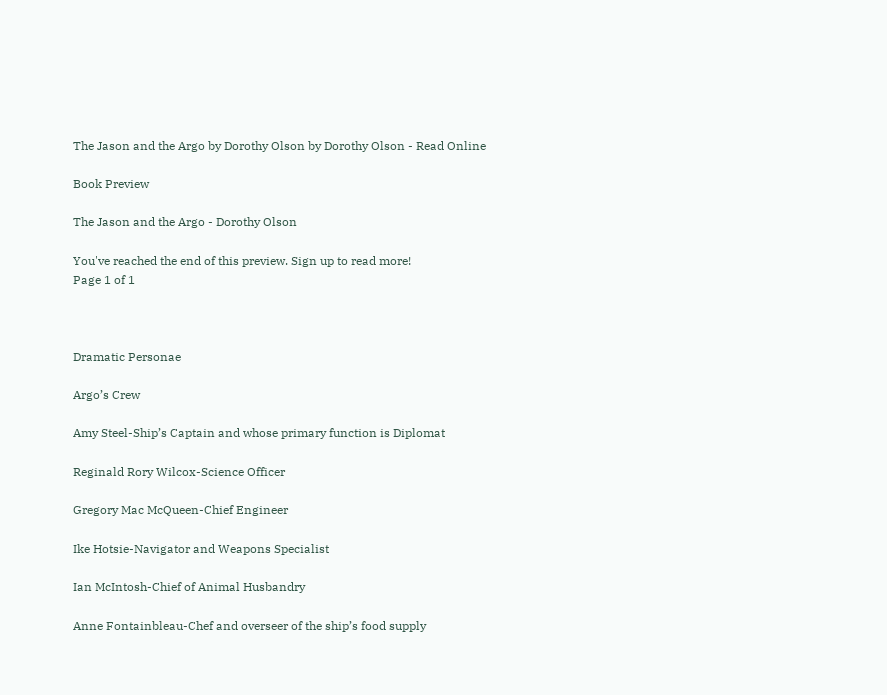The Jason and the Argo by Dorothy Olson by Dorothy Olson - Read Online

Book Preview

The Jason and the Argo - Dorothy Olson

You've reached the end of this preview. Sign up to read more!
Page 1 of 1



Dramatic Personae

Argo’s Crew

Amy Steel-Ship’s Captain and whose primary function is Diplomat

Reginald Rory Wilcox-Science Officer

Gregory Mac McQueen-Chief Engineer

Ike Hotsie-Navigator and Weapons Specialist

Ian McIntosh-Chief of Animal Husbandry

Anne Fontainbleau-Chef and overseer of the ship’s food supply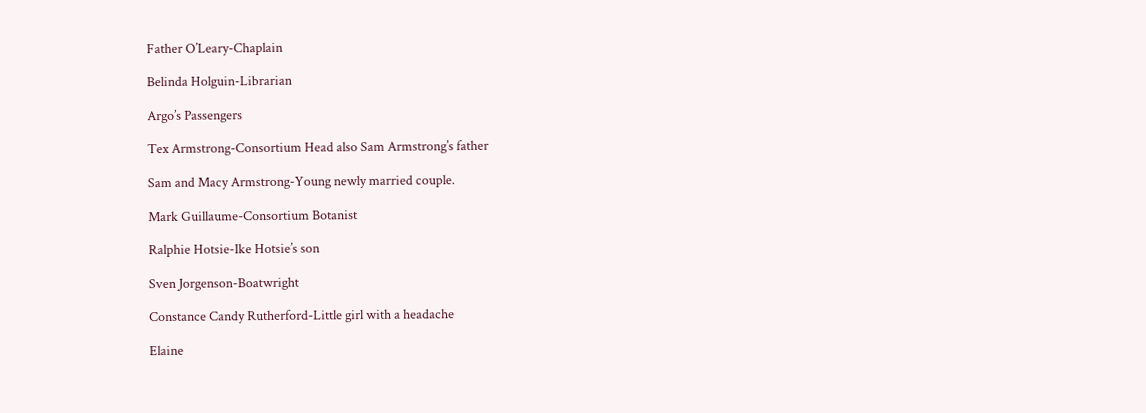Father O’Leary-Chaplain

Belinda Holguin-Librarian

Argo’s Passengers

Tex Armstrong-Consortium Head also Sam Armstrong’s father

Sam and Macy Armstrong-Young newly married couple.

Mark Guillaume-Consortium Botanist

Ralphie Hotsie-Ike Hotsie’s son

Sven Jorgenson-Boatwright

Constance Candy Rutherford-Little girl with a headache

Elaine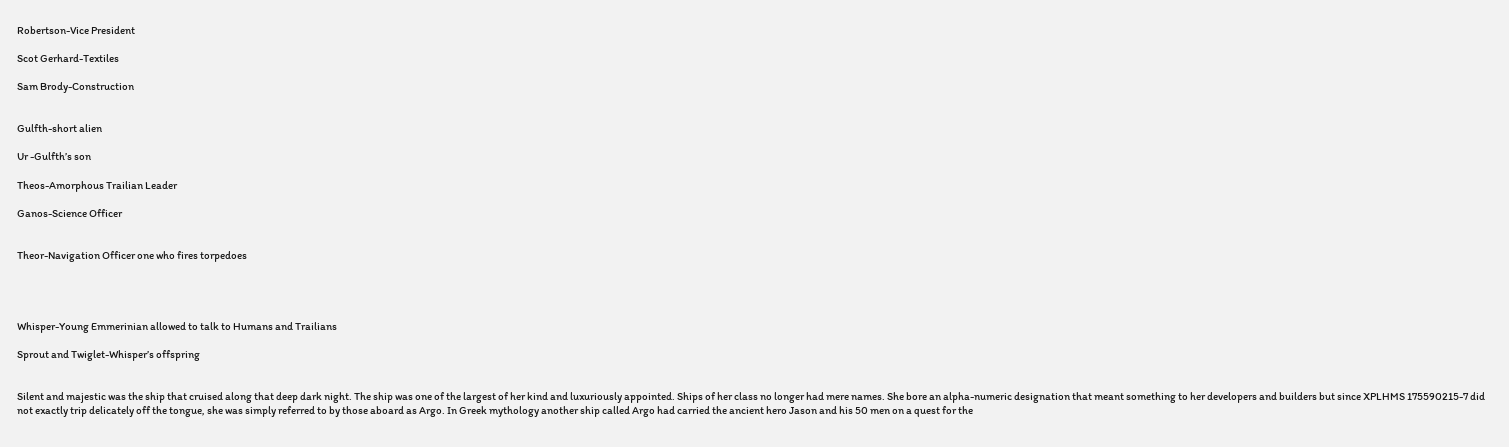Robertson-Vice President

Scot Gerhard-Textiles

Sam Brody-Construction


Gulfth-short alien

Ur -Gulfth’s son

Theos-Amorphous Trailian Leader

Ganos-Science Officer


Theor-Navigation Officer one who fires torpedoes




Whisper-Young Emmerinian allowed to talk to Humans and Trailians

Sprout and Twiglet-Whisper’s offspring


Silent and majestic was the ship that cruised along that deep dark night. The ship was one of the largest of her kind and luxuriously appointed. Ships of her class no longer had mere names. She bore an alpha-numeric designation that meant something to her developers and builders but since XPLHMS 175590215-7 did not exactly trip delicately off the tongue, she was simply referred to by those aboard as Argo. In Greek mythology another ship called Argo had carried the ancient hero Jason and his 50 men on a quest for the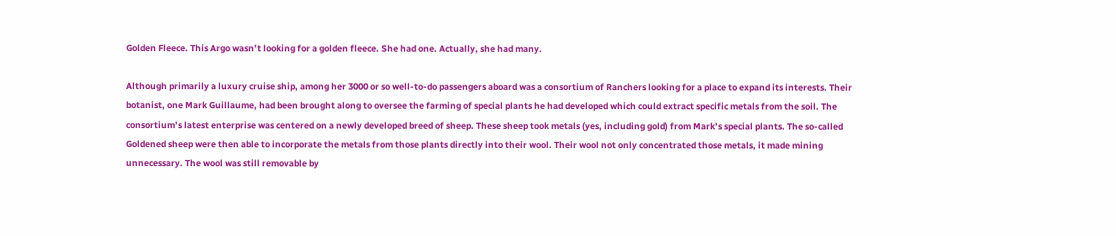Golden Fleece. This Argo wasn’t looking for a golden fleece. She had one. Actually, she had many.

Although primarily a luxury cruise ship, among her 3000 or so well-to-do passengers aboard was a consortium of Ranchers looking for a place to expand its interests. Their botanist, one Mark Guillaume, had been brought along to oversee the farming of special plants he had developed which could extract specific metals from the soil. The consortium’s latest enterprise was centered on a newly developed breed of sheep. These sheep took metals (yes, including gold) from Mark’s special plants. The so-called Goldened sheep were then able to incorporate the metals from those plants directly into their wool. Their wool not only concentrated those metals, it made mining unnecessary. The wool was still removable by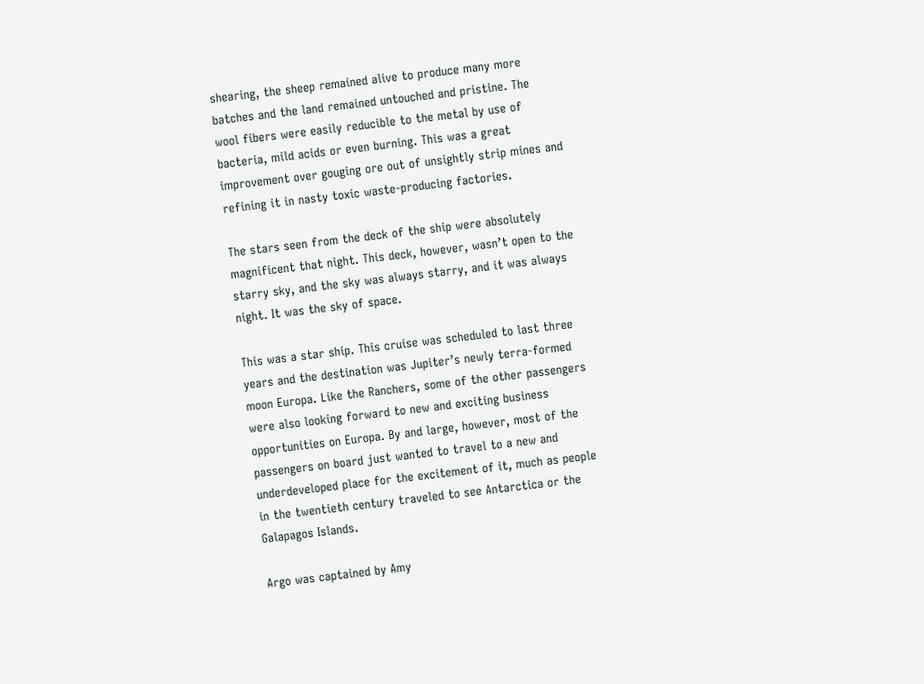shearing, the sheep remained alive to produce many more batches and the land remained untouched and pristine. The wool fibers were easily reducible to the metal by use of bacteria, mild acids or even burning. This was a great improvement over gouging ore out of unsightly strip mines and refining it in nasty toxic waste-producing factories.

The stars seen from the deck of the ship were absolutely magnificent that night. This deck, however, wasn’t open to the starry sky, and the sky was always starry, and it was always night. It was the sky of space.

This was a star ship. This cruise was scheduled to last three years and the destination was Jupiter’s newly terra-formed moon Europa. Like the Ranchers, some of the other passengers were also looking forward to new and exciting business opportunities on Europa. By and large, however, most of the passengers on board just wanted to travel to a new and underdeveloped place for the excitement of it, much as people in the twentieth century traveled to see Antarctica or the Galapagos Islands.

Argo was captained by Amy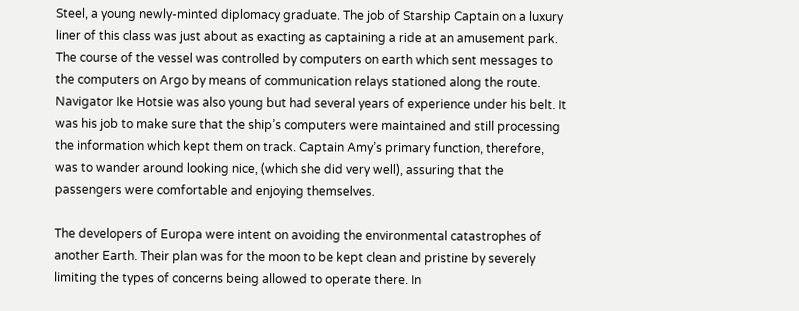Steel, a young newly-minted diplomacy graduate. The job of Starship Captain on a luxury liner of this class was just about as exacting as captaining a ride at an amusement park. The course of the vessel was controlled by computers on earth which sent messages to the computers on Argo by means of communication relays stationed along the route. Navigator Ike Hotsie was also young but had several years of experience under his belt. It was his job to make sure that the ship’s computers were maintained and still processing the information which kept them on track. Captain Amy’s primary function, therefore, was to wander around looking nice, (which she did very well), assuring that the passengers were comfortable and enjoying themselves.

The developers of Europa were intent on avoiding the environmental catastrophes of another Earth. Their plan was for the moon to be kept clean and pristine by severely limiting the types of concerns being allowed to operate there. In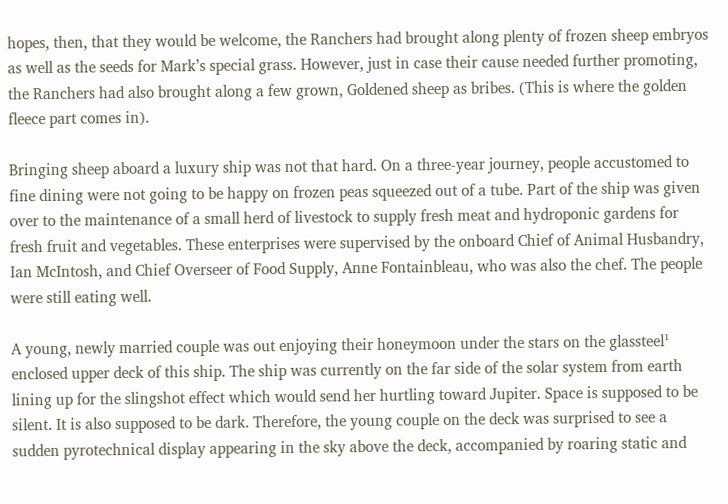hopes, then, that they would be welcome, the Ranchers had brought along plenty of frozen sheep embryos as well as the seeds for Mark’s special grass. However, just in case their cause needed further promoting, the Ranchers had also brought along a few grown, Goldened sheep as bribes. (This is where the golden fleece part comes in).

Bringing sheep aboard a luxury ship was not that hard. On a three-year journey, people accustomed to fine dining were not going to be happy on frozen peas squeezed out of a tube. Part of the ship was given over to the maintenance of a small herd of livestock to supply fresh meat and hydroponic gardens for fresh fruit and vegetables. These enterprises were supervised by the onboard Chief of Animal Husbandry, Ian McIntosh, and Chief Overseer of Food Supply, Anne Fontainbleau, who was also the chef. The people were still eating well.

A young, newly married couple was out enjoying their honeymoon under the stars on the glassteel¹ enclosed upper deck of this ship. The ship was currently on the far side of the solar system from earth lining up for the slingshot effect which would send her hurtling toward Jupiter. Space is supposed to be silent. It is also supposed to be dark. Therefore, the young couple on the deck was surprised to see a sudden pyrotechnical display appearing in the sky above the deck, accompanied by roaring static and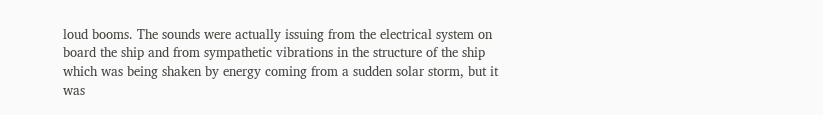loud booms. The sounds were actually issuing from the electrical system on board the ship and from sympathetic vibrations in the structure of the ship which was being shaken by energy coming from a sudden solar storm, but it was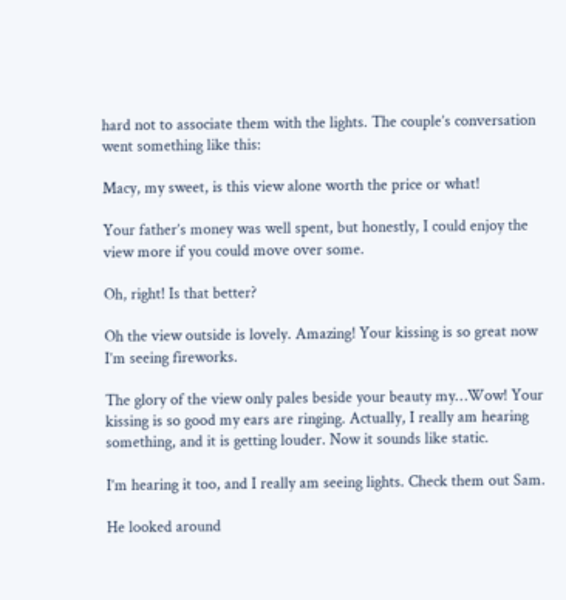hard not to associate them with the lights. The couple’s conversation went something like this:

Macy, my sweet, is this view alone worth the price or what!

Your father’s money was well spent, but honestly, I could enjoy the view more if you could move over some.

Oh, right! Is that better?

Oh the view outside is lovely. Amazing! Your kissing is so great now I’m seeing fireworks.

The glory of the view only pales beside your beauty my…Wow! Your kissing is so good my ears are ringing. Actually, I really am hearing something, and it is getting louder. Now it sounds like static.

I’m hearing it too, and I really am seeing lights. Check them out Sam.

He looked around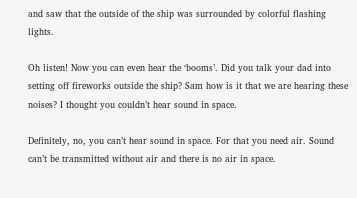and saw that the outside of the ship was surrounded by colorful flashing lights.

Oh listen! Now you can even hear the ‘booms’. Did you talk your dad into setting off fireworks outside the ship? Sam how is it that we are hearing these noises? I thought you couldn’t hear sound in space.

Definitely, no, you can’t hear sound in space. For that you need air. Sound can’t be transmitted without air and there is no air in space.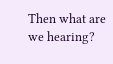Then what are we hearing?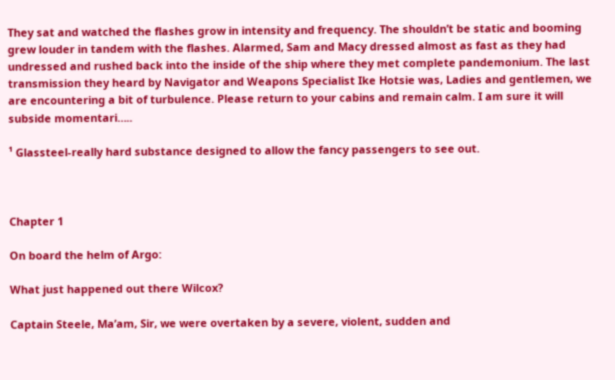They sat and watched the flashes grow in intensity and frequency. The shouldn’t be static and booming grew louder in tandem with the flashes. Alarmed, Sam and Macy dressed almost as fast as they had undressed and rushed back into the inside of the ship where they met complete pandemonium. The last transmission they heard by Navigator and Weapons Specialist Ike Hotsie was, Ladies and gentlemen, we are encountering a bit of turbulence. Please return to your cabins and remain calm. I am sure it will subside momentari…..

¹ Glassteel-really hard substance designed to allow the fancy passengers to see out.



Chapter 1

On board the helm of Argo:

What just happened out there Wilcox?

Captain Steele, Ma’am, Sir, we were overtaken by a severe, violent, sudden and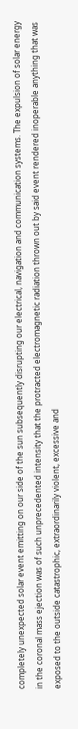completely unexpected solar event emitting on our side of the sun subsequently disrupting our electrical, navigation and communication systems. The expulsion of solar energy in the coronal mass ejection was of such unprecedented intensity that the protracted electromagnetic radiation thrown out by said event rendered inoperable anything that was exposed to the outside catastrophic, extraordinarily violent, excessive and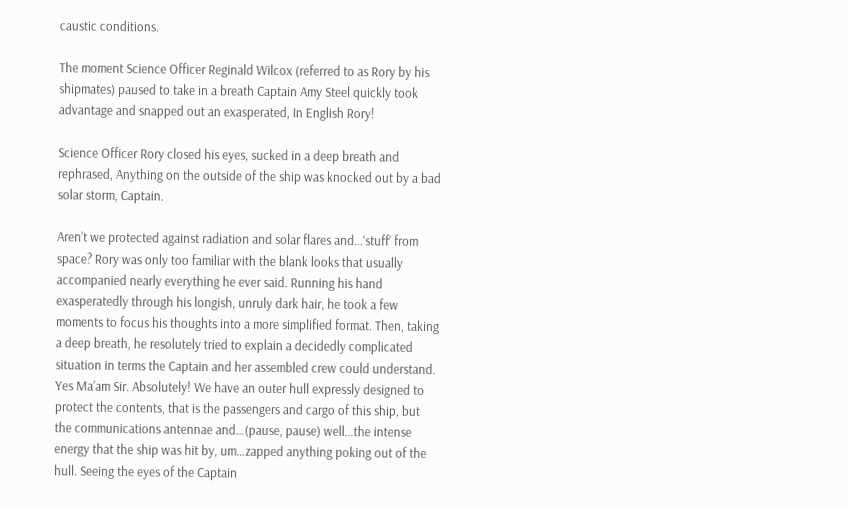caustic conditions.

The moment Science Officer Reginald Wilcox (referred to as Rory by his shipmates) paused to take in a breath Captain Amy Steel quickly took advantage and snapped out an exasperated, In English Rory!

Science Officer Rory closed his eyes, sucked in a deep breath and rephrased, Anything on the outside of the ship was knocked out by a bad solar storm, Captain.

Aren’t we protected against radiation and solar flares and…‘stuff’ from space? Rory was only too familiar with the blank looks that usually accompanied nearly everything he ever said. Running his hand exasperatedly through his longish, unruly dark hair, he took a few moments to focus his thoughts into a more simplified format. Then, taking a deep breath, he resolutely tried to explain a decidedly complicated situation in terms the Captain and her assembled crew could understand. Yes Ma’am Sir. Absolutely! We have an outer hull expressly designed to protect the contents, that is the passengers and cargo of this ship, but the communications antennae and…(pause, pause) well…the intense energy that the ship was hit by, um…zapped anything poking out of the hull. Seeing the eyes of the Captain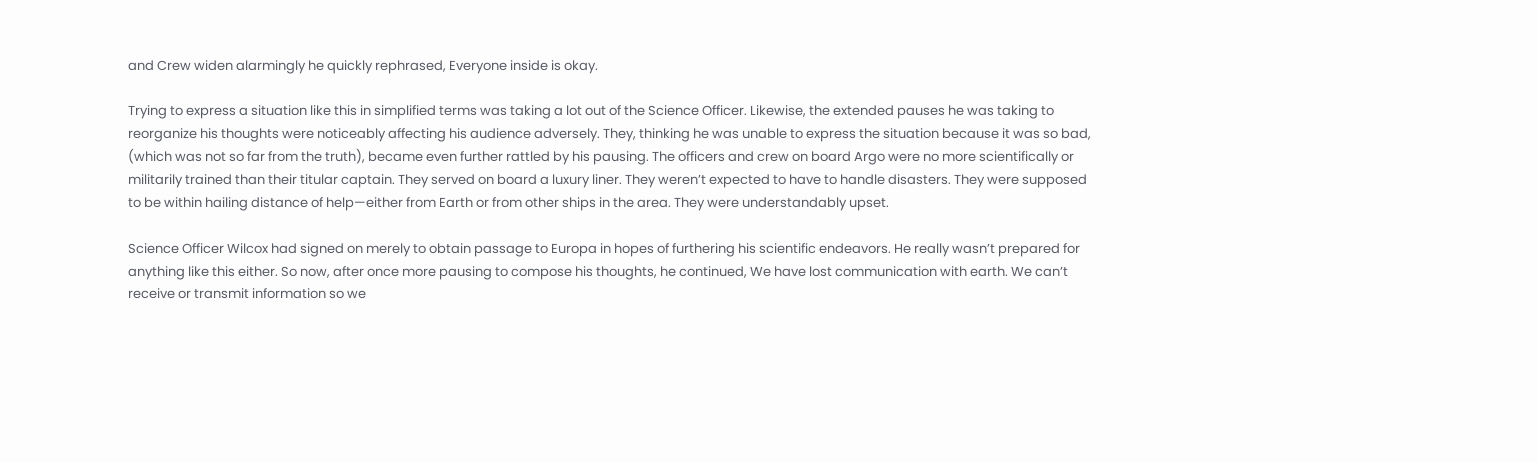and Crew widen alarmingly he quickly rephrased, Everyone inside is okay.

Trying to express a situation like this in simplified terms was taking a lot out of the Science Officer. Likewise, the extended pauses he was taking to reorganize his thoughts were noticeably affecting his audience adversely. They, thinking he was unable to express the situation because it was so bad, (which was not so far from the truth), became even further rattled by his pausing. The officers and crew on board Argo were no more scientifically or militarily trained than their titular captain. They served on board a luxury liner. They weren’t expected to have to handle disasters. They were supposed to be within hailing distance of help—either from Earth or from other ships in the area. They were understandably upset.

Science Officer Wilcox had signed on merely to obtain passage to Europa in hopes of furthering his scientific endeavors. He really wasn’t prepared for anything like this either. So now, after once more pausing to compose his thoughts, he continued, We have lost communication with earth. We can’t receive or transmit information so we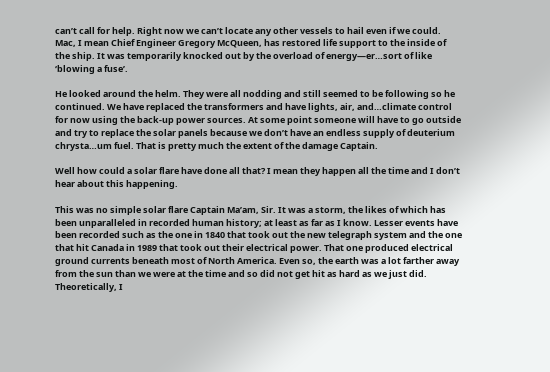can’t call for help. Right now we can’t locate any other vessels to hail even if we could. Mac, I mean Chief Engineer Gregory McQueen, has restored life support to the inside of the ship. It was temporarily knocked out by the overload of energy—er…sort of like ‘blowing a fuse’.

He looked around the helm. They were all nodding and still seemed to be following so he continued. We have replaced the transformers and have lights, air, and…climate control for now using the back-up power sources. At some point someone will have to go outside and try to replace the solar panels because we don’t have an endless supply of deuterium chrysta…um fuel. That is pretty much the extent of the damage Captain.

Well how could a solar flare have done all that? I mean they happen all the time and I don’t hear about this happening.

This was no simple solar flare Captain Ma’am, Sir. It was a storm, the likes of which has been unparalleled in recorded human history; at least as far as I know. Lesser events have been recorded such as the one in 1840 that took out the new telegraph system and the one that hit Canada in 1989 that took out their electrical power. That one produced electrical ground currents beneath most of North America. Even so, the earth was a lot farther away from the sun than we were at the time and so did not get hit as hard as we just did. Theoretically, I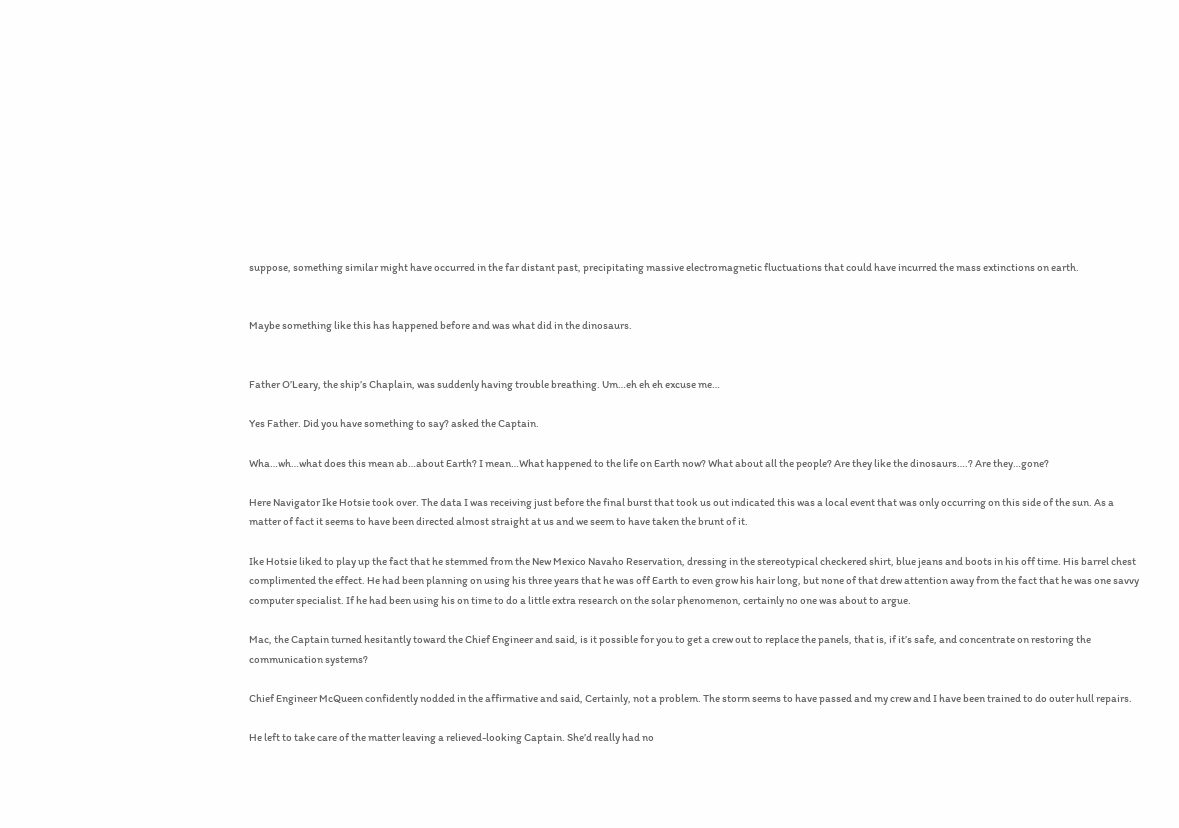suppose, something similar might have occurred in the far distant past, precipitating massive electromagnetic fluctuations that could have incurred the mass extinctions on earth.


Maybe something like this has happened before and was what did in the dinosaurs.


Father O’Leary, the ship’s Chaplain, was suddenly having trouble breathing. Um…eh eh eh excuse me…

Yes Father. Did you have something to say? asked the Captain.

Wha…wh…what does this mean ab…about Earth? I mean…What happened to the life on Earth now? What about all the people? Are they like the dinosaurs….? Are they…gone?

Here Navigator Ike Hotsie took over. The data I was receiving just before the final burst that took us out indicated this was a local event that was only occurring on this side of the sun. As a matter of fact it seems to have been directed almost straight at us and we seem to have taken the brunt of it.

Ike Hotsie liked to play up the fact that he stemmed from the New Mexico Navaho Reservation, dressing in the stereotypical checkered shirt, blue jeans and boots in his off time. His barrel chest complimented the effect. He had been planning on using his three years that he was off Earth to even grow his hair long, but none of that drew attention away from the fact that he was one savvy computer specialist. If he had been using his on time to do a little extra research on the solar phenomenon, certainly no one was about to argue.

Mac, the Captain turned hesitantly toward the Chief Engineer and said, is it possible for you to get a crew out to replace the panels, that is, if it’s safe, and concentrate on restoring the communication systems?

Chief Engineer McQueen confidently nodded in the affirmative and said, Certainly, not a problem. The storm seems to have passed and my crew and I have been trained to do outer hull repairs.

He left to take care of the matter leaving a relieved-looking Captain. She’d really had no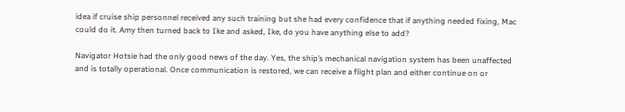idea if cruise ship personnel received any such training but she had every confidence that if anything needed fixing, Mac could do it. Amy then turned back to Ike and asked, Ike, do you have anything else to add?

Navigator Hotsie had the only good news of the day. Yes, the ship’s mechanical navigation system has been unaffected and is totally operational. Once communication is restored, we can receive a flight plan and either continue on or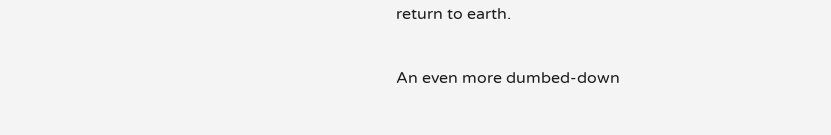return to earth.

An even more dumbed-down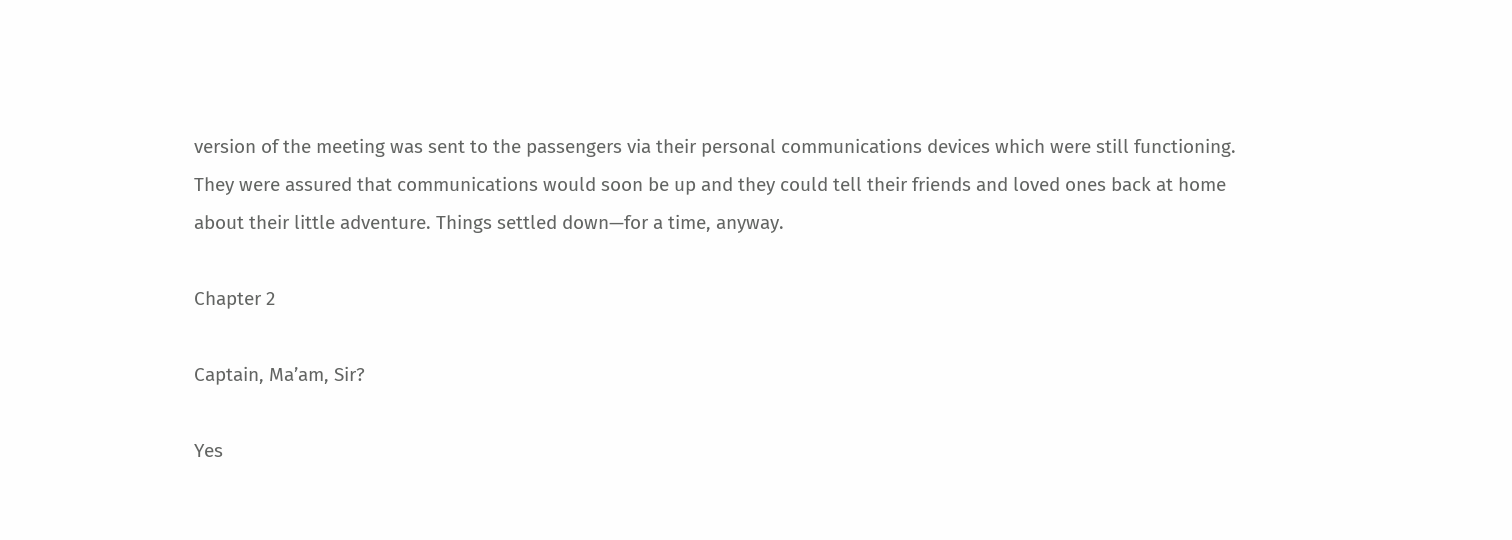version of the meeting was sent to the passengers via their personal communications devices which were still functioning. They were assured that communications would soon be up and they could tell their friends and loved ones back at home about their little adventure. Things settled down—for a time, anyway.

Chapter 2

Captain, Ma’am, Sir?

Yes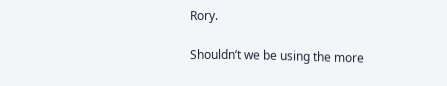Rory.

Shouldn’t we be using the more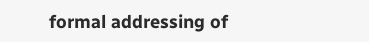formal addressing of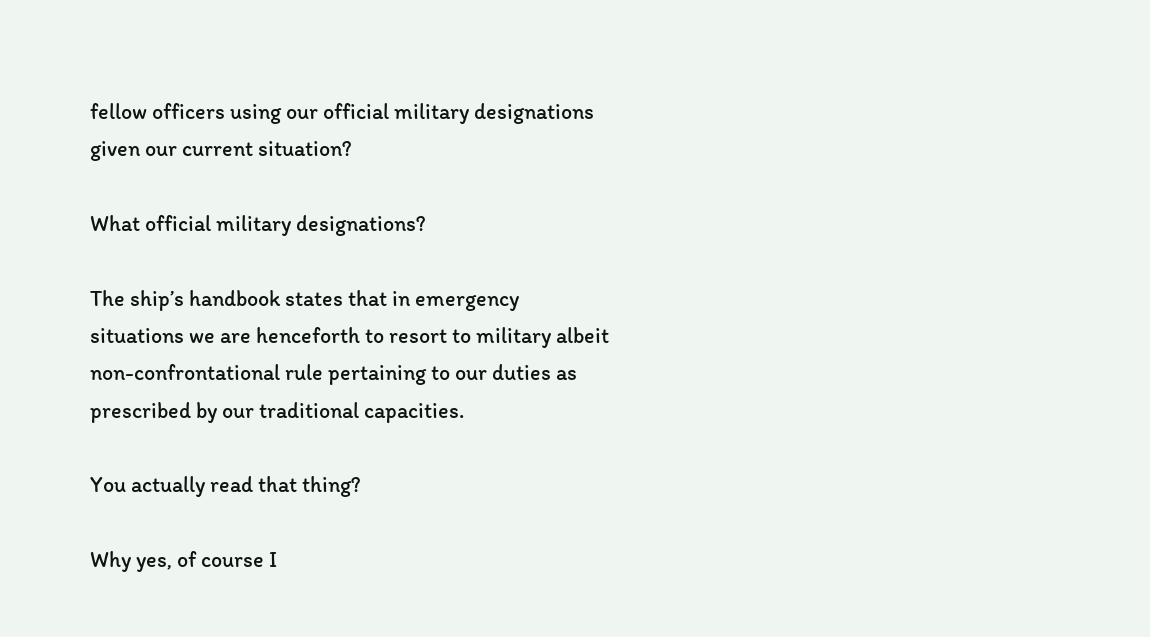fellow officers using our official military designations given our current situation?

What official military designations?

The ship’s handbook states that in emergency situations we are henceforth to resort to military albeit non-confrontational rule pertaining to our duties as prescribed by our traditional capacities.

You actually read that thing?

Why yes, of course I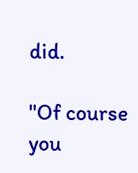did.

"Of course you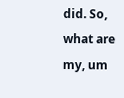did. So, what are my, um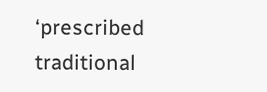‘prescribed traditional